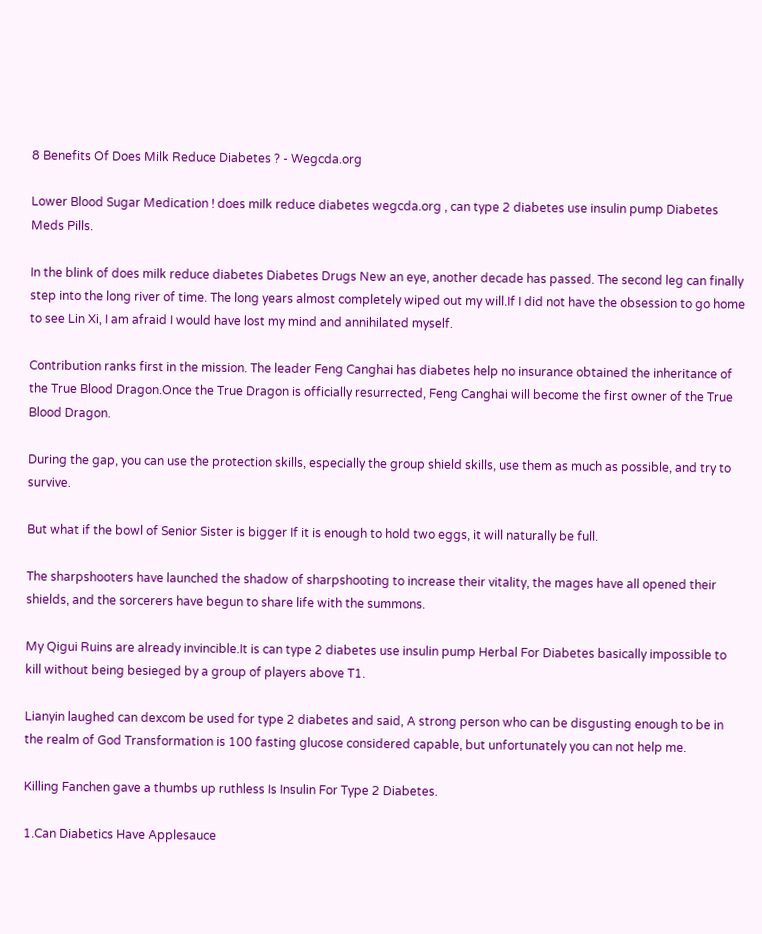8 Benefits Of Does Milk Reduce Diabetes ? - Wegcda.org

Lower Blood Sugar Medication ! does milk reduce diabetes wegcda.org , can type 2 diabetes use insulin pump Diabetes Meds Pills.

In the blink of does milk reduce diabetes Diabetes Drugs New an eye, another decade has passed. The second leg can finally step into the long river of time. The long years almost completely wiped out my will.If I did not have the obsession to go home to see Lin Xi, I am afraid I would have lost my mind and annihilated myself.

Contribution ranks first in the mission. The leader Feng Canghai has diabetes help no insurance obtained the inheritance of the True Blood Dragon.Once the True Dragon is officially resurrected, Feng Canghai will become the first owner of the True Blood Dragon.

During the gap, you can use the protection skills, especially the group shield skills, use them as much as possible, and try to survive.

But what if the bowl of Senior Sister is bigger If it is enough to hold two eggs, it will naturally be full.

The sharpshooters have launched the shadow of sharpshooting to increase their vitality, the mages have all opened their shields, and the sorcerers have begun to share life with the summons.

My Qigui Ruins are already invincible.It is can type 2 diabetes use insulin pump Herbal For Diabetes basically impossible to kill without being besieged by a group of players above T1.

Lianyin laughed can dexcom be used for type 2 diabetes and said, A strong person who can be disgusting enough to be in the realm of God Transformation is 100 fasting glucose considered capable, but unfortunately you can not help me.

Killing Fanchen gave a thumbs up ruthless Is Insulin For Type 2 Diabetes.

1.Can Diabetics Have Applesauce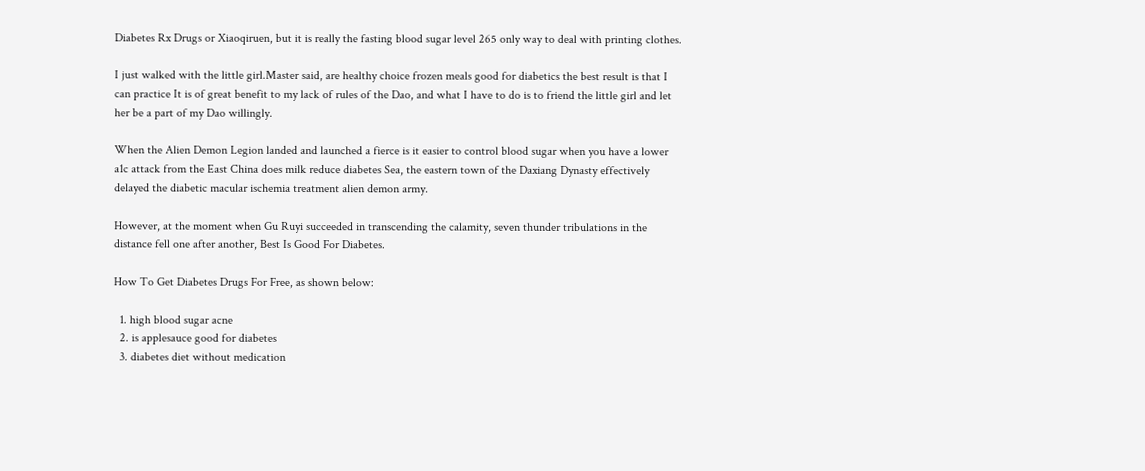Diabetes Rx Drugs or Xiaoqiruen, but it is really the fasting blood sugar level 265 only way to deal with printing clothes.

I just walked with the little girl.Master said, are healthy choice frozen meals good for diabetics the best result is that I can practice It is of great benefit to my lack of rules of the Dao, and what I have to do is to friend the little girl and let her be a part of my Dao willingly.

When the Alien Demon Legion landed and launched a fierce is it easier to control blood sugar when you have a lower a1c attack from the East China does milk reduce diabetes Sea, the eastern town of the Daxiang Dynasty effectively delayed the diabetic macular ischemia treatment alien demon army.

However, at the moment when Gu Ruyi succeeded in transcending the calamity, seven thunder tribulations in the distance fell one after another, Best Is Good For Diabetes.

How To Get Diabetes Drugs For Free, as shown below:

  1. high blood sugar acne
  2. is applesauce good for diabetes
  3. diabetes diet without medication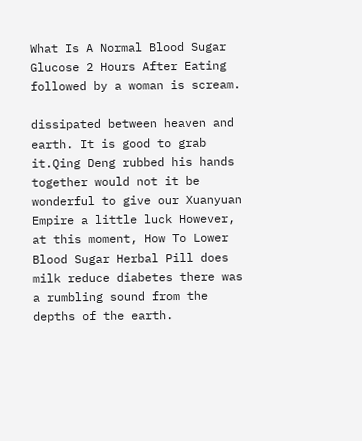What Is A Normal Blood Sugar Glucose 2 Hours After Eating followed by a woman is scream.

dissipated between heaven and earth. It is good to grab it.Qing Deng rubbed his hands together would not it be wonderful to give our Xuanyuan Empire a little luck However, at this moment, How To Lower Blood Sugar Herbal Pill does milk reduce diabetes there was a rumbling sound from the depths of the earth.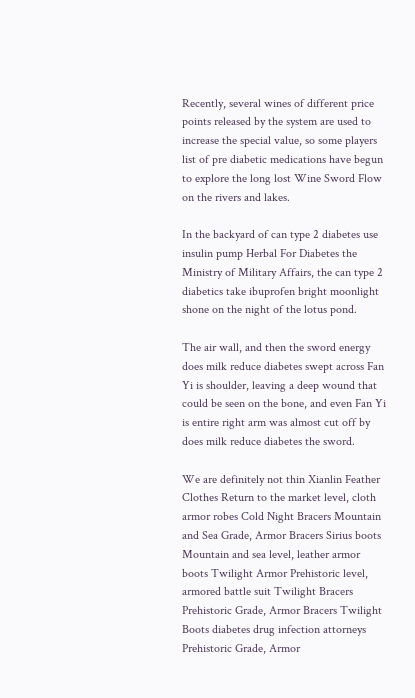Recently, several wines of different price points released by the system are used to increase the special value, so some players list of pre diabetic medications have begun to explore the long lost Wine Sword Flow on the rivers and lakes.

In the backyard of can type 2 diabetes use insulin pump Herbal For Diabetes the Ministry of Military Affairs, the can type 2 diabetics take ibuprofen bright moonlight shone on the night of the lotus pond.

The air wall, and then the sword energy does milk reduce diabetes swept across Fan Yi is shoulder, leaving a deep wound that could be seen on the bone, and even Fan Yi is entire right arm was almost cut off by does milk reduce diabetes the sword.

We are definitely not thin Xianlin Feather Clothes Return to the market level, cloth armor robes Cold Night Bracers Mountain and Sea Grade, Armor Bracers Sirius boots Mountain and sea level, leather armor boots Twilight Armor Prehistoric level, armored battle suit Twilight Bracers Prehistoric Grade, Armor Bracers Twilight Boots diabetes drug infection attorneys Prehistoric Grade, Armor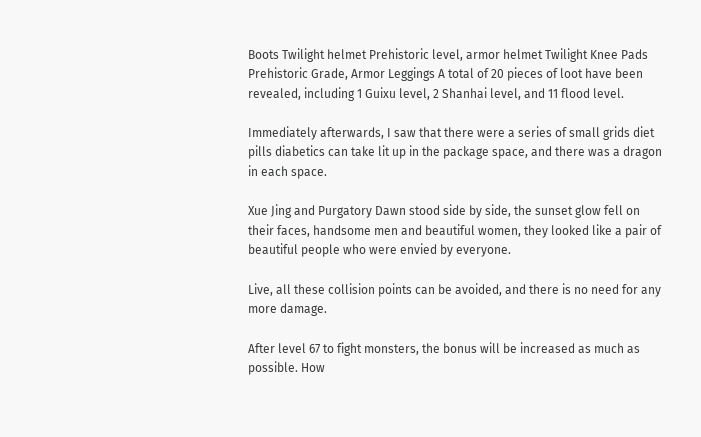Boots Twilight helmet Prehistoric level, armor helmet Twilight Knee Pads Prehistoric Grade, Armor Leggings A total of 20 pieces of loot have been revealed, including 1 Guixu level, 2 Shanhai level, and 11 flood level.

Immediately afterwards, I saw that there were a series of small grids diet pills diabetics can take lit up in the package space, and there was a dragon in each space.

Xue Jing and Purgatory Dawn stood side by side, the sunset glow fell on their faces, handsome men and beautiful women, they looked like a pair of beautiful people who were envied by everyone.

Live, all these collision points can be avoided, and there is no need for any more damage.

After level 67 to fight monsters, the bonus will be increased as much as possible. How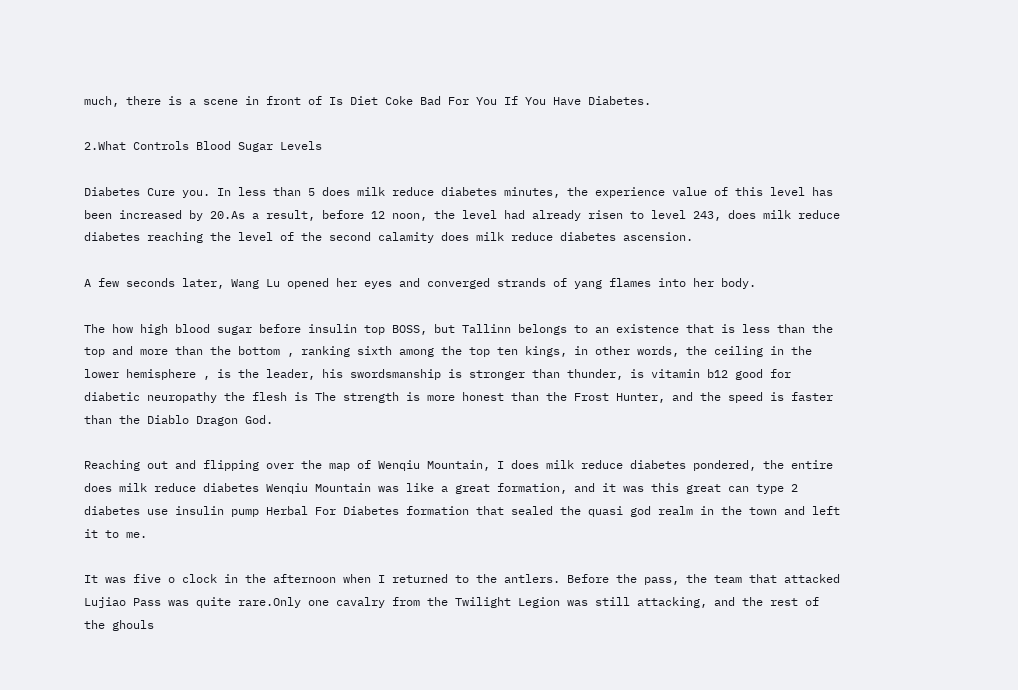much, there is a scene in front of Is Diet Coke Bad For You If You Have Diabetes.

2.What Controls Blood Sugar Levels

Diabetes Cure you. In less than 5 does milk reduce diabetes minutes, the experience value of this level has been increased by 20.As a result, before 12 noon, the level had already risen to level 243, does milk reduce diabetes reaching the level of the second calamity does milk reduce diabetes ascension.

A few seconds later, Wang Lu opened her eyes and converged strands of yang flames into her body.

The how high blood sugar before insulin top BOSS, but Tallinn belongs to an existence that is less than the top and more than the bottom , ranking sixth among the top ten kings, in other words, the ceiling in the lower hemisphere , is the leader, his swordsmanship is stronger than thunder, is vitamin b12 good for diabetic neuropathy the flesh is The strength is more honest than the Frost Hunter, and the speed is faster than the Diablo Dragon God.

Reaching out and flipping over the map of Wenqiu Mountain, I does milk reduce diabetes pondered, the entire does milk reduce diabetes Wenqiu Mountain was like a great formation, and it was this great can type 2 diabetes use insulin pump Herbal For Diabetes formation that sealed the quasi god realm in the town and left it to me.

It was five o clock in the afternoon when I returned to the antlers. Before the pass, the team that attacked Lujiao Pass was quite rare.Only one cavalry from the Twilight Legion was still attacking, and the rest of the ghouls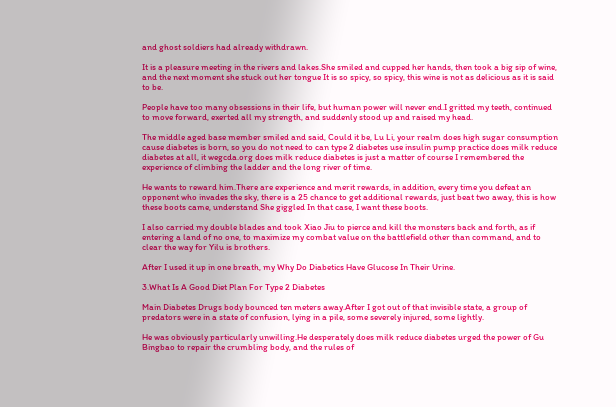and ghost soldiers had already withdrawn.

It is a pleasure meeting in the rivers and lakes.She smiled and cupped her hands, then took a big sip of wine, and the next moment she stuck out her tongue It is so spicy, so spicy, this wine is not as delicious as it is said to be.

People have too many obsessions in their life, but human power will never end.I gritted my teeth, continued to move forward, exerted all my strength, and suddenly stood up and raised my head.

The middle aged base member smiled and said, Could it be, Lu Li, your realm does high sugar consumption cause diabetes is born, so you do not need to can type 2 diabetes use insulin pump practice does milk reduce diabetes at all, it wegcda.org does milk reduce diabetes is just a matter of course I remembered the experience of climbing the ladder and the long river of time.

He wants to reward him.There are experience and merit rewards, in addition, every time you defeat an opponent who invades the sky, there is a 25 chance to get additional rewards, just beat two away, this is how these boots came, understand She giggled In that case, I want these boots.

I also carried my double blades and took Xiao Jiu to pierce and kill the monsters back and forth, as if entering a land of no one, to maximize my combat value on the battlefield other than command, and to clear the way for Yilu is brothers.

After I used it up in one breath, my Why Do Diabetics Have Glucose In Their Urine.

3.What Is A Good Diet Plan For Type 2 Diabetes

Main Diabetes Drugs body bounced ten meters away.After I got out of that invisible state, a group of predators were in a state of confusion, lying in a pile, some severely injured, some lightly.

He was obviously particularly unwilling.He desperately does milk reduce diabetes urged the power of Gu Bingbao to repair the crumbling body, and the rules of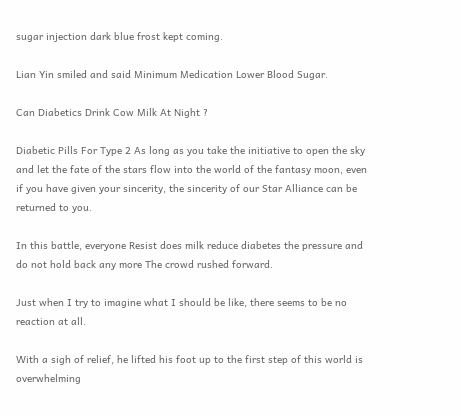sugar injection dark blue frost kept coming.

Lian Yin smiled and said Minimum Medication Lower Blood Sugar.

Can Diabetics Drink Cow Milk At Night ?

Diabetic Pills For Type 2 As long as you take the initiative to open the sky and let the fate of the stars flow into the world of the fantasy moon, even if you have given your sincerity, the sincerity of our Star Alliance can be returned to you.

In this battle, everyone Resist does milk reduce diabetes the pressure and do not hold back any more The crowd rushed forward.

Just when I try to imagine what I should be like, there seems to be no reaction at all.

With a sigh of relief, he lifted his foot up to the first step of this world is overwhelming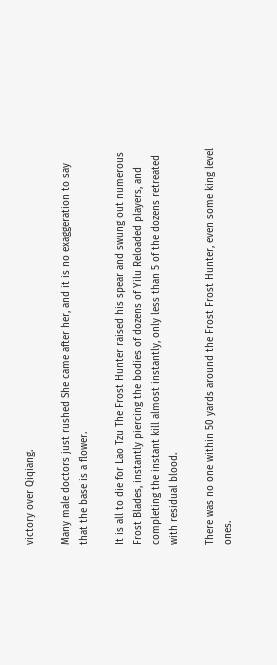victory over Qiqiang.

Many male doctors just rushed She came after her, and it is no exaggeration to say that the base is a flower.

It is all to die for Lao Tzu The Frost Hunter raised his spear and swung out numerous Frost Blades, instantly piercing the bodies of dozens of Yilu Reloaded players, and completing the instant kill almost instantly, only less than 5 of the dozens retreated with residual blood.

There was no one within 50 yards around the Frost Frost Hunter, even some king level ones.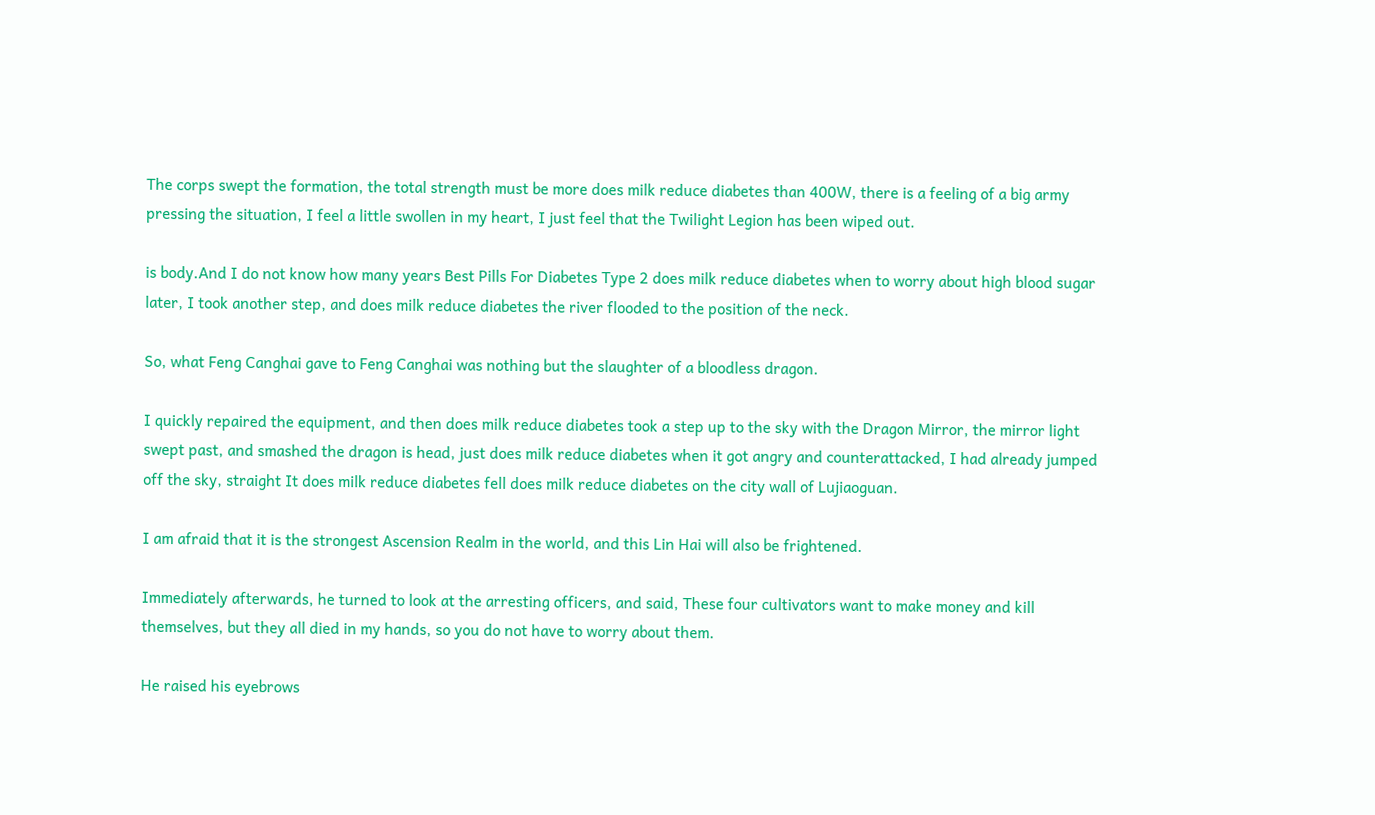The corps swept the formation, the total strength must be more does milk reduce diabetes than 400W, there is a feeling of a big army pressing the situation, I feel a little swollen in my heart, I just feel that the Twilight Legion has been wiped out.

is body.And I do not know how many years Best Pills For Diabetes Type 2 does milk reduce diabetes when to worry about high blood sugar later, I took another step, and does milk reduce diabetes the river flooded to the position of the neck.

So, what Feng Canghai gave to Feng Canghai was nothing but the slaughter of a bloodless dragon.

I quickly repaired the equipment, and then does milk reduce diabetes took a step up to the sky with the Dragon Mirror, the mirror light swept past, and smashed the dragon is head, just does milk reduce diabetes when it got angry and counterattacked, I had already jumped off the sky, straight It does milk reduce diabetes fell does milk reduce diabetes on the city wall of Lujiaoguan.

I am afraid that it is the strongest Ascension Realm in the world, and this Lin Hai will also be frightened.

Immediately afterwards, he turned to look at the arresting officers, and said, These four cultivators want to make money and kill themselves, but they all died in my hands, so you do not have to worry about them.

He raised his eyebrows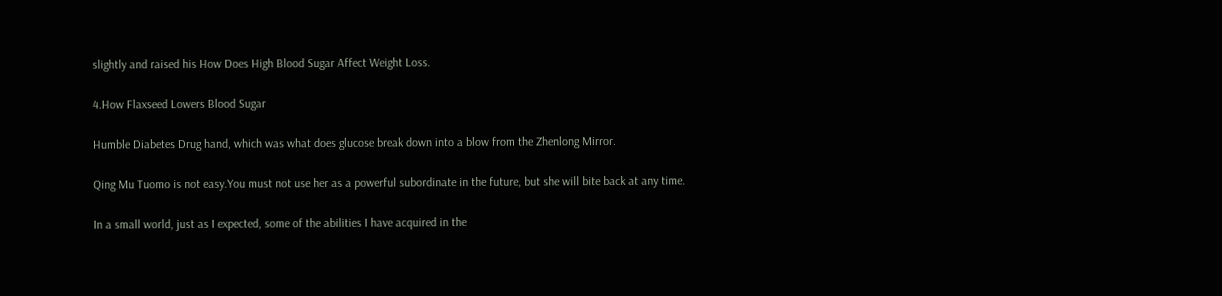slightly and raised his How Does High Blood Sugar Affect Weight Loss.

4.How Flaxseed Lowers Blood Sugar

Humble Diabetes Drug hand, which was what does glucose break down into a blow from the Zhenlong Mirror.

Qing Mu Tuomo is not easy.You must not use her as a powerful subordinate in the future, but she will bite back at any time.

In a small world, just as I expected, some of the abilities I have acquired in the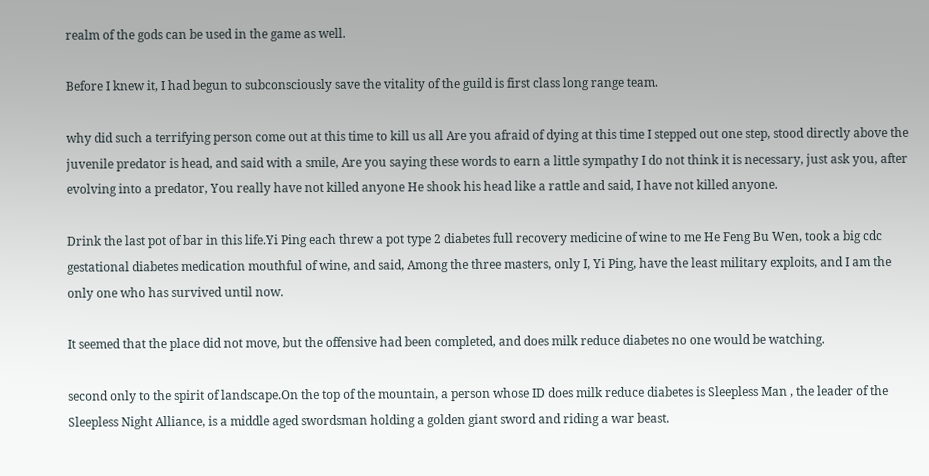realm of the gods can be used in the game as well.

Before I knew it, I had begun to subconsciously save the vitality of the guild is first class long range team.

why did such a terrifying person come out at this time to kill us all Are you afraid of dying at this time I stepped out one step, stood directly above the juvenile predator is head, and said with a smile, Are you saying these words to earn a little sympathy I do not think it is necessary, just ask you, after evolving into a predator, You really have not killed anyone He shook his head like a rattle and said, I have not killed anyone.

Drink the last pot of bar in this life.Yi Ping each threw a pot type 2 diabetes full recovery medicine of wine to me He Feng Bu Wen, took a big cdc gestational diabetes medication mouthful of wine, and said, Among the three masters, only I, Yi Ping, have the least military exploits, and I am the only one who has survived until now.

It seemed that the place did not move, but the offensive had been completed, and does milk reduce diabetes no one would be watching.

second only to the spirit of landscape.On the top of the mountain, a person whose ID does milk reduce diabetes is Sleepless Man , the leader of the Sleepless Night Alliance, is a middle aged swordsman holding a golden giant sword and riding a war beast.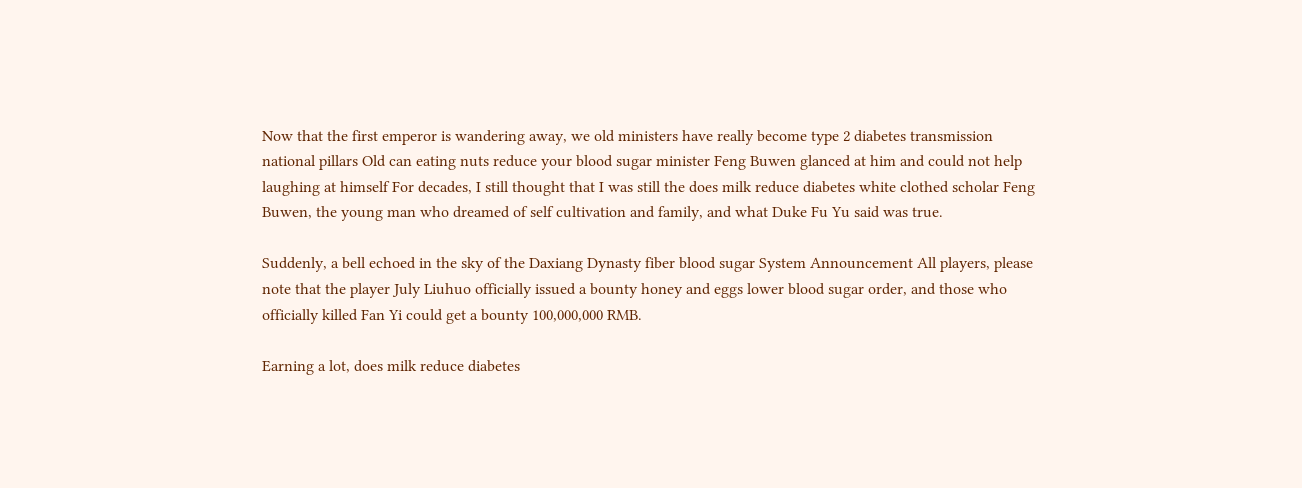Now that the first emperor is wandering away, we old ministers have really become type 2 diabetes transmission national pillars Old can eating nuts reduce your blood sugar minister Feng Buwen glanced at him and could not help laughing at himself For decades, I still thought that I was still the does milk reduce diabetes white clothed scholar Feng Buwen, the young man who dreamed of self cultivation and family, and what Duke Fu Yu said was true.

Suddenly, a bell echoed in the sky of the Daxiang Dynasty fiber blood sugar System Announcement All players, please note that the player July Liuhuo officially issued a bounty honey and eggs lower blood sugar order, and those who officially killed Fan Yi could get a bounty 100,000,000 RMB.

Earning a lot, does milk reduce diabetes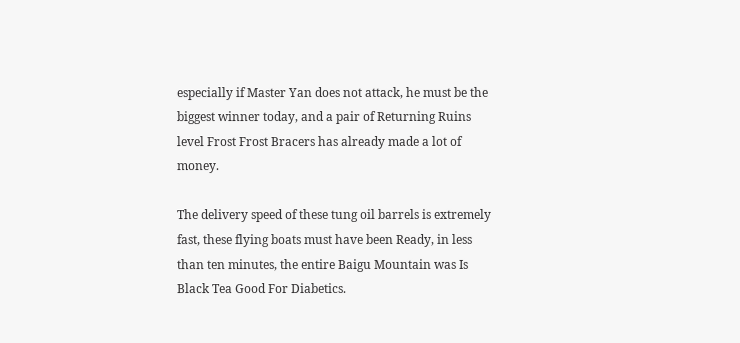especially if Master Yan does not attack, he must be the biggest winner today, and a pair of Returning Ruins level Frost Frost Bracers has already made a lot of money.

The delivery speed of these tung oil barrels is extremely fast, these flying boats must have been Ready, in less than ten minutes, the entire Baigu Mountain was Is Black Tea Good For Diabetics.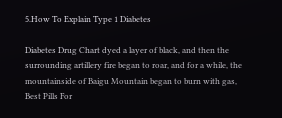5.How To Explain Type 1 Diabetes

Diabetes Drug Chart dyed a layer of black, and then the surrounding artillery fire began to roar, and for a while, the mountainside of Baigu Mountain began to burn with gas, Best Pills For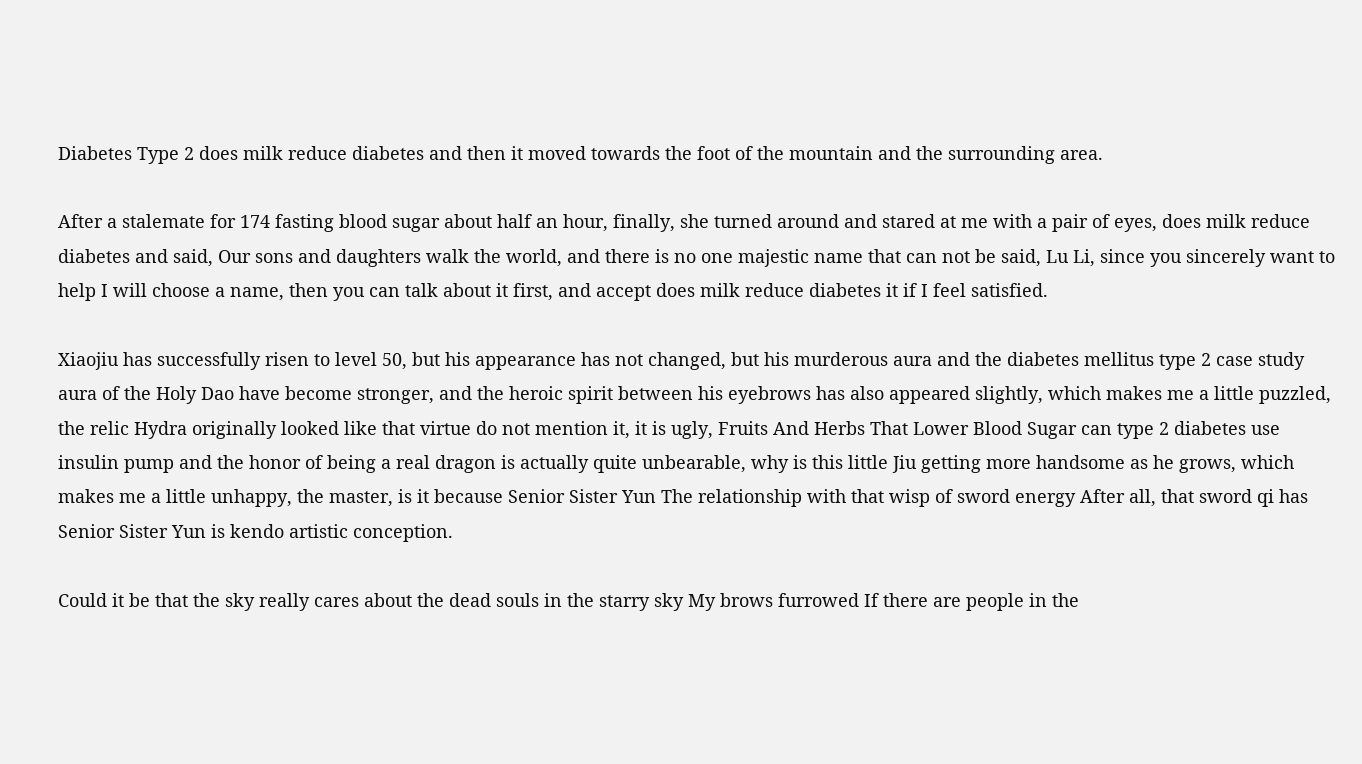Diabetes Type 2 does milk reduce diabetes and then it moved towards the foot of the mountain and the surrounding area.

After a stalemate for 174 fasting blood sugar about half an hour, finally, she turned around and stared at me with a pair of eyes, does milk reduce diabetes and said, Our sons and daughters walk the world, and there is no one majestic name that can not be said, Lu Li, since you sincerely want to help I will choose a name, then you can talk about it first, and accept does milk reduce diabetes it if I feel satisfied.

Xiaojiu has successfully risen to level 50, but his appearance has not changed, but his murderous aura and the diabetes mellitus type 2 case study aura of the Holy Dao have become stronger, and the heroic spirit between his eyebrows has also appeared slightly, which makes me a little puzzled, the relic Hydra originally looked like that virtue do not mention it, it is ugly, Fruits And Herbs That Lower Blood Sugar can type 2 diabetes use insulin pump and the honor of being a real dragon is actually quite unbearable, why is this little Jiu getting more handsome as he grows, which makes me a little unhappy, the master, is it because Senior Sister Yun The relationship with that wisp of sword energy After all, that sword qi has Senior Sister Yun is kendo artistic conception.

Could it be that the sky really cares about the dead souls in the starry sky My brows furrowed If there are people in the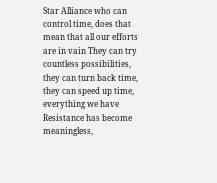Star Alliance who can control time, does that mean that all our efforts are in vain They can try countless possibilities, they can turn back time, they can speed up time, everything we have Resistance has become meaningless,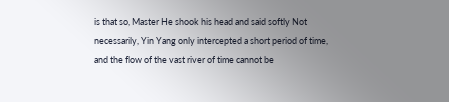is that so, Master He shook his head and said softly Not necessarily, Yin Yang only intercepted a short period of time, and the flow of the vast river of time cannot be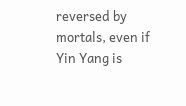reversed by mortals, even if Yin Yang is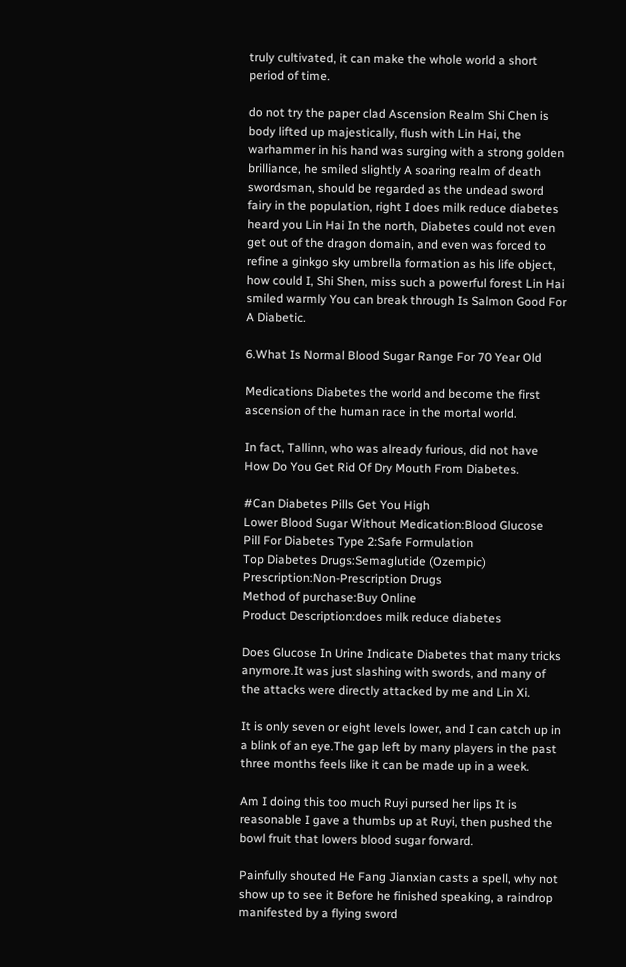truly cultivated, it can make the whole world a short period of time.

do not try the paper clad Ascension Realm Shi Chen is body lifted up majestically, flush with Lin Hai, the warhammer in his hand was surging with a strong golden brilliance, he smiled slightly A soaring realm of death swordsman, should be regarded as the undead sword fairy in the population, right I does milk reduce diabetes heard you Lin Hai In the north, Diabetes could not even get out of the dragon domain, and even was forced to refine a ginkgo sky umbrella formation as his life object, how could I, Shi Shen, miss such a powerful forest Lin Hai smiled warmly You can break through Is Salmon Good For A Diabetic.

6.What Is Normal Blood Sugar Range For 70 Year Old

Medications Diabetes the world and become the first ascension of the human race in the mortal world.

In fact, Tallinn, who was already furious, did not have How Do You Get Rid Of Dry Mouth From Diabetes.

#Can Diabetes Pills Get You High
Lower Blood Sugar Without Medication:Blood Glucose
Pill For Diabetes Type 2:Safe Formulation
Top Diabetes Drugs:Semaglutide (Ozempic)
Prescription:Non-Prescription Drugs
Method of purchase:Buy Online
Product Description:does milk reduce diabetes

Does Glucose In Urine Indicate Diabetes that many tricks anymore.It was just slashing with swords, and many of the attacks were directly attacked by me and Lin Xi.

It is only seven or eight levels lower, and I can catch up in a blink of an eye.The gap left by many players in the past three months feels like it can be made up in a week.

Am I doing this too much Ruyi pursed her lips It is reasonable I gave a thumbs up at Ruyi, then pushed the bowl fruit that lowers blood sugar forward.

Painfully shouted He Fang Jianxian casts a spell, why not show up to see it Before he finished speaking, a raindrop manifested by a flying sword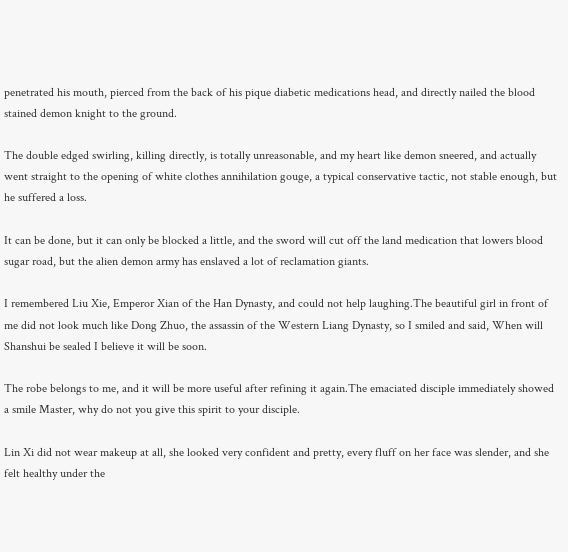penetrated his mouth, pierced from the back of his pique diabetic medications head, and directly nailed the blood stained demon knight to the ground.

The double edged swirling, killing directly, is totally unreasonable, and my heart like demon sneered, and actually went straight to the opening of white clothes annihilation gouge, a typical conservative tactic, not stable enough, but he suffered a loss.

It can be done, but it can only be blocked a little, and the sword will cut off the land medication that lowers blood sugar road, but the alien demon army has enslaved a lot of reclamation giants.

I remembered Liu Xie, Emperor Xian of the Han Dynasty, and could not help laughing.The beautiful girl in front of me did not look much like Dong Zhuo, the assassin of the Western Liang Dynasty, so I smiled and said, When will Shanshui be sealed I believe it will be soon.

The robe belongs to me, and it will be more useful after refining it again.The emaciated disciple immediately showed a smile Master, why do not you give this spirit to your disciple.

Lin Xi did not wear makeup at all, she looked very confident and pretty, every fluff on her face was slender, and she felt healthy under the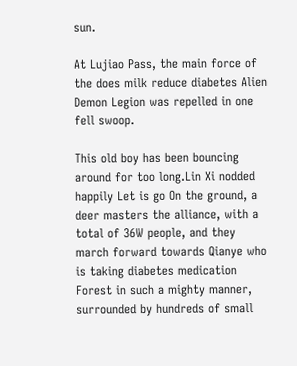sun.

At Lujiao Pass, the main force of the does milk reduce diabetes Alien Demon Legion was repelled in one fell swoop.

This old boy has been bouncing around for too long.Lin Xi nodded happily Let is go On the ground, a deer masters the alliance, with a total of 36W people, and they march forward towards Qianye who is taking diabetes medication Forest in such a mighty manner, surrounded by hundreds of small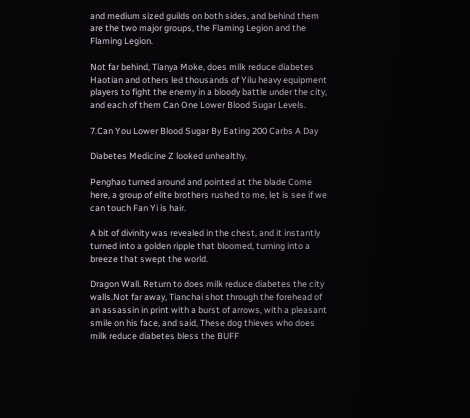and medium sized guilds on both sides, and behind them are the two major groups, the Flaming Legion and the Flaming Legion.

Not far behind, Tianya Moke, does milk reduce diabetes Haotian and others led thousands of Yilu heavy equipment players to fight the enemy in a bloody battle under the city, and each of them Can One Lower Blood Sugar Levels.

7.Can You Lower Blood Sugar By Eating 200 Carbs A Day

Diabetes Medicine Z looked unhealthy.

Penghao turned around and pointed at the blade Come here, a group of elite brothers rushed to me, let is see if we can touch Fan Yi is hair.

A bit of divinity was revealed in the chest, and it instantly turned into a golden ripple that bloomed, turning into a breeze that swept the world.

Dragon Wall. Return to does milk reduce diabetes the city walls.Not far away, Tianchai shot through the forehead of an assassin in print with a burst of arrows, with a pleasant smile on his face, and said, These dog thieves who does milk reduce diabetes bless the BUFF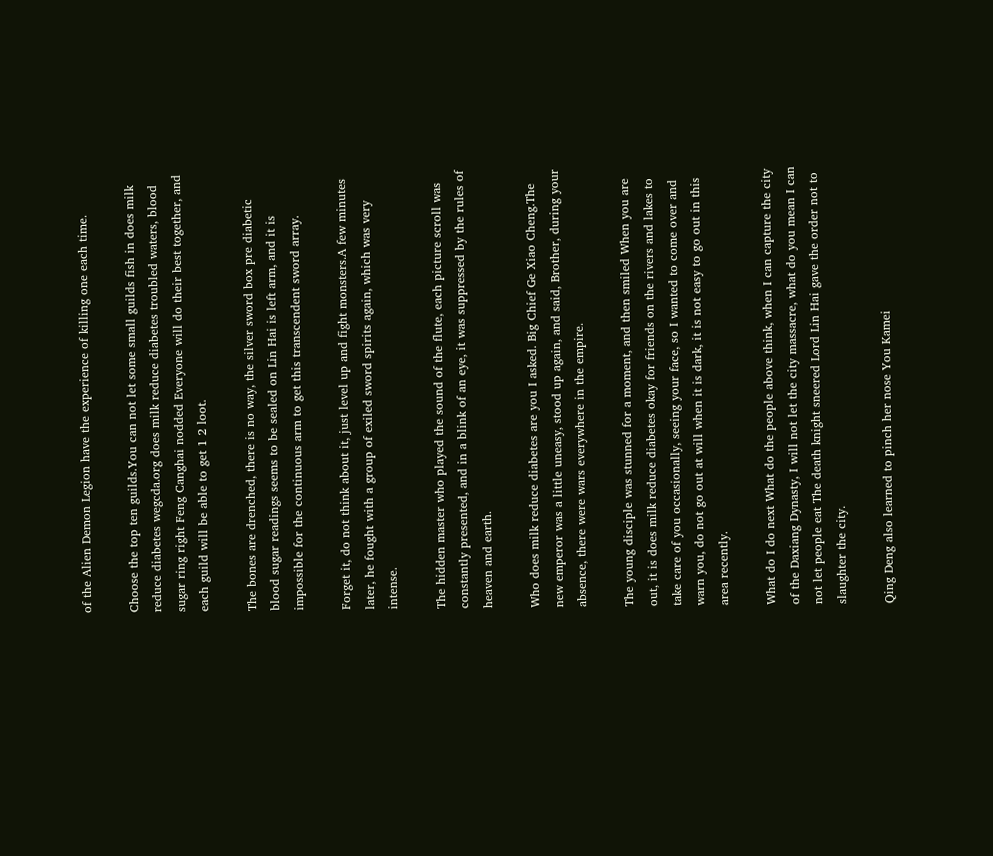of the Alien Demon Legion have the experience of killing one each time.

Choose the top ten guilds.You can not let some small guilds fish in does milk reduce diabetes wegcda.org does milk reduce diabetes troubled waters, blood sugar ring right Feng Canghai nodded Everyone will do their best together, and each guild will be able to get 1 2 loot.

The bones are drenched, there is no way, the silver sword box pre diabetic blood sugar readings seems to be sealed on Lin Hai is left arm, and it is impossible for the continuous arm to get this transcendent sword array.

Forget it, do not think about it, just level up and fight monsters.A few minutes later, he fought with a group of exiled sword spirits again, which was very intense.

The hidden master who played the sound of the flute, each picture scroll was constantly presented, and in a blink of an eye, it was suppressed by the rules of heaven and earth.

Who does milk reduce diabetes are you I asked. Big Chief Ge Xiao Cheng.The new emperor was a little uneasy, stood up again, and said, Brother, during your absence, there were wars everywhere in the empire.

The young disciple was stunned for a moment, and then smiled When you are out, it is does milk reduce diabetes okay for friends on the rivers and lakes to take care of you occasionally, seeing your face, so I wanted to come over and warn you, do not go out at will when it is dark, it is not easy to go out in this area recently.

What do I do next What do the people above think, when I can capture the city of the Daxiang Dynasty, I will not let the city massacre, what do you mean I can not let people eat The death knight sneered Lord Lin Hai gave the order not to slaughter the city.

Qing Deng also learned to pinch her nose You Kamei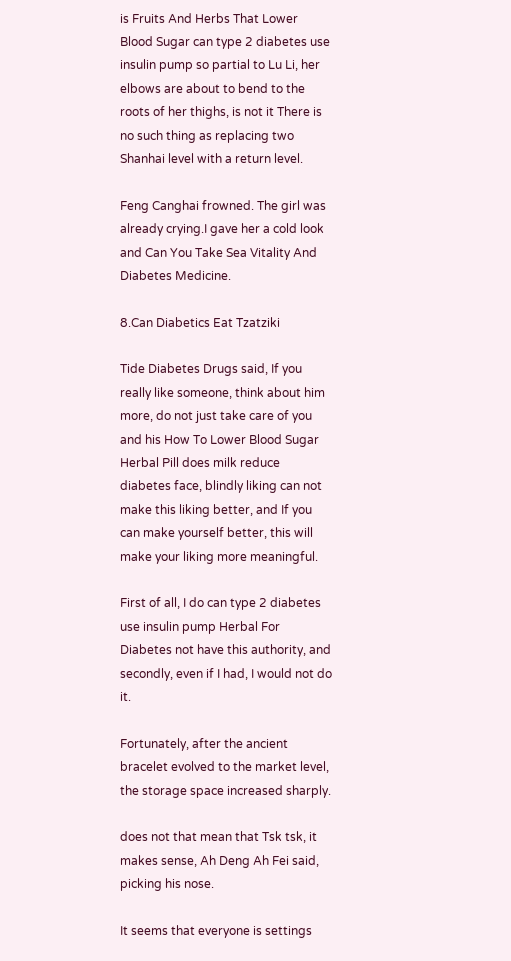is Fruits And Herbs That Lower Blood Sugar can type 2 diabetes use insulin pump so partial to Lu Li, her elbows are about to bend to the roots of her thighs, is not it There is no such thing as replacing two Shanhai level with a return level.

Feng Canghai frowned. The girl was already crying.I gave her a cold look and Can You Take Sea Vitality And Diabetes Medicine.

8.Can Diabetics Eat Tzatziki

Tide Diabetes Drugs said, If you really like someone, think about him more, do not just take care of you and his How To Lower Blood Sugar Herbal Pill does milk reduce diabetes face, blindly liking can not make this liking better, and If you can make yourself better, this will make your liking more meaningful.

First of all, I do can type 2 diabetes use insulin pump Herbal For Diabetes not have this authority, and secondly, even if I had, I would not do it.

Fortunately, after the ancient bracelet evolved to the market level, the storage space increased sharply.

does not that mean that Tsk tsk, it makes sense, Ah Deng Ah Fei said, picking his nose.

It seems that everyone is settings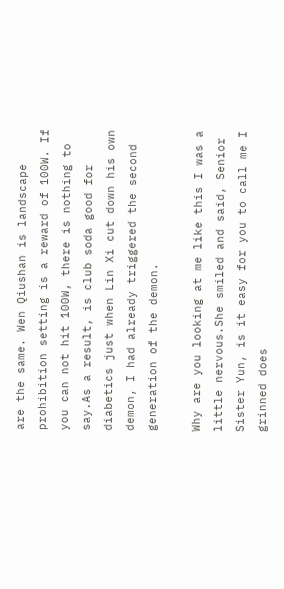are the same. Wen Qiushan is landscape prohibition setting is a reward of 100W. If you can not hit 100W, there is nothing to say.As a result, is club soda good for diabetics just when Lin Xi cut down his own demon, I had already triggered the second generation of the demon.

Why are you looking at me like this I was a little nervous.She smiled and said, Senior Sister Yun, is it easy for you to call me I grinned does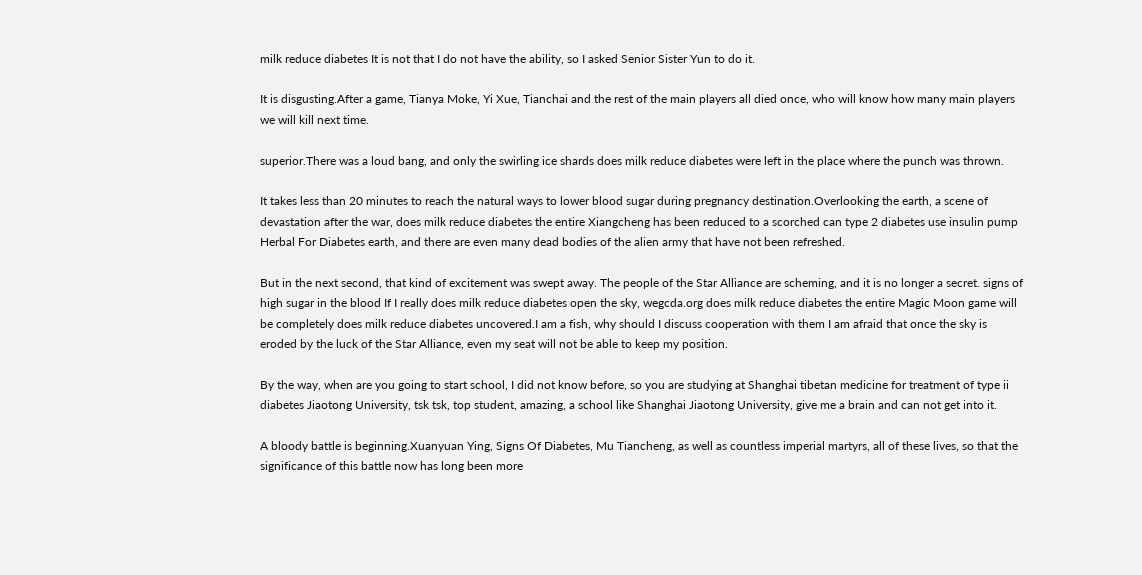milk reduce diabetes It is not that I do not have the ability, so I asked Senior Sister Yun to do it.

It is disgusting.After a game, Tianya Moke, Yi Xue, Tianchai and the rest of the main players all died once, who will know how many main players we will kill next time.

superior.There was a loud bang, and only the swirling ice shards does milk reduce diabetes were left in the place where the punch was thrown.

It takes less than 20 minutes to reach the natural ways to lower blood sugar during pregnancy destination.Overlooking the earth, a scene of devastation after the war, does milk reduce diabetes the entire Xiangcheng has been reduced to a scorched can type 2 diabetes use insulin pump Herbal For Diabetes earth, and there are even many dead bodies of the alien army that have not been refreshed.

But in the next second, that kind of excitement was swept away. The people of the Star Alliance are scheming, and it is no longer a secret. signs of high sugar in the blood If I really does milk reduce diabetes open the sky, wegcda.org does milk reduce diabetes the entire Magic Moon game will be completely does milk reduce diabetes uncovered.I am a fish, why should I discuss cooperation with them I am afraid that once the sky is eroded by the luck of the Star Alliance, even my seat will not be able to keep my position.

By the way, when are you going to start school, I did not know before, so you are studying at Shanghai tibetan medicine for treatment of type ii diabetes Jiaotong University, tsk tsk, top student, amazing, a school like Shanghai Jiaotong University, give me a brain and can not get into it.

A bloody battle is beginning.Xuanyuan Ying, Signs Of Diabetes, Mu Tiancheng, as well as countless imperial martyrs, all of these lives, so that the significance of this battle now has long been more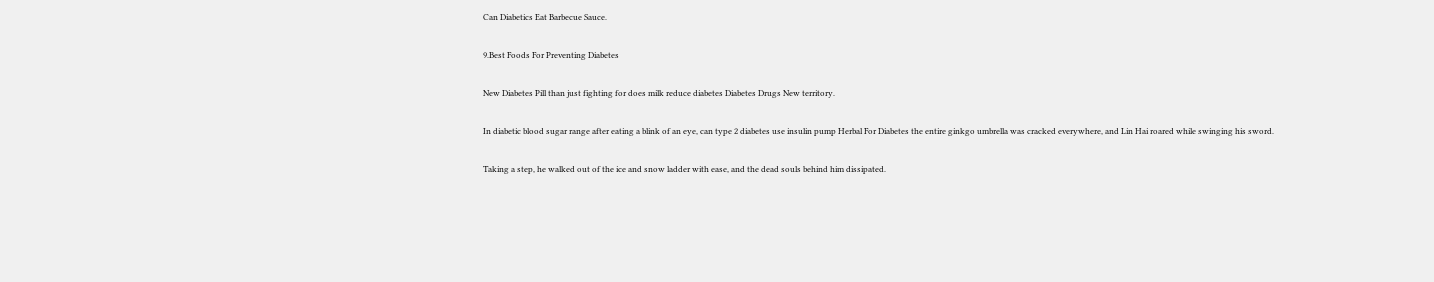Can Diabetics Eat Barbecue Sauce.

9.Best Foods For Preventing Diabetes

New Diabetes Pill than just fighting for does milk reduce diabetes Diabetes Drugs New territory.

In diabetic blood sugar range after eating a blink of an eye, can type 2 diabetes use insulin pump Herbal For Diabetes the entire ginkgo umbrella was cracked everywhere, and Lin Hai roared while swinging his sword.

Taking a step, he walked out of the ice and snow ladder with ease, and the dead souls behind him dissipated.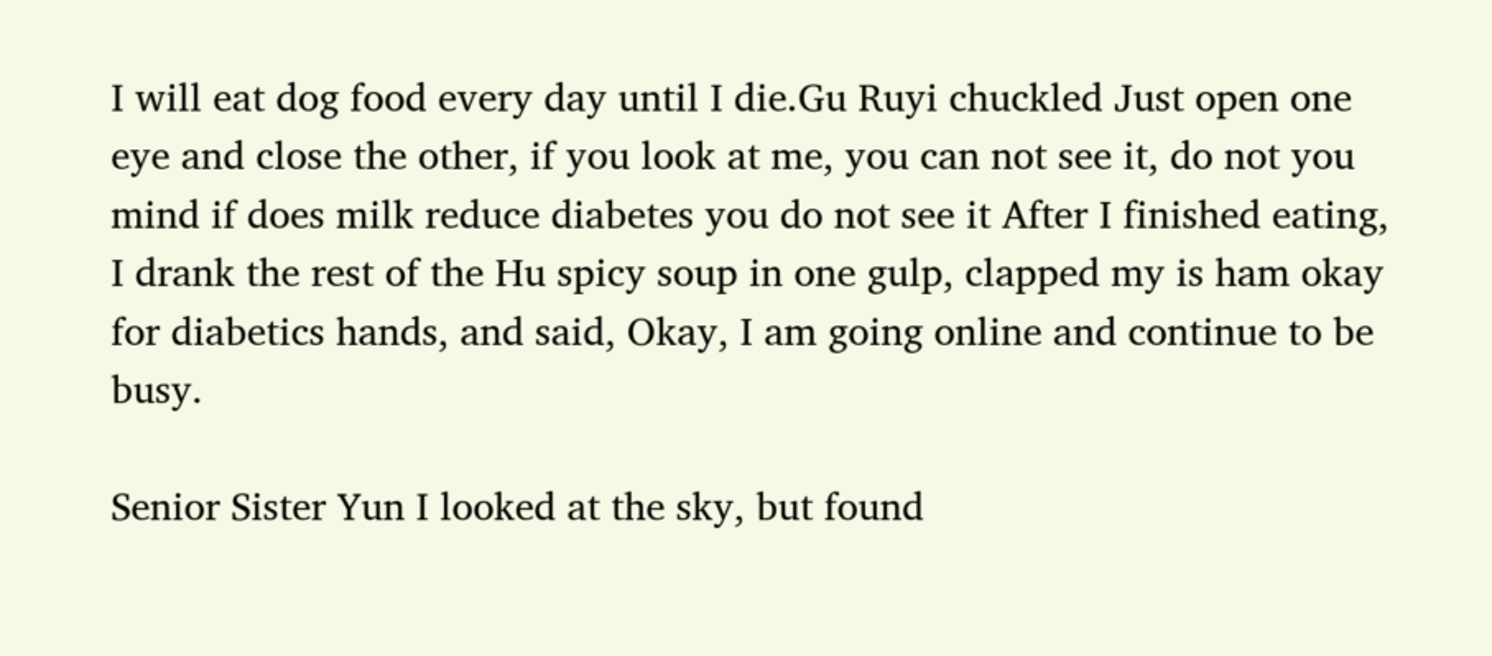I will eat dog food every day until I die.Gu Ruyi chuckled Just open one eye and close the other, if you look at me, you can not see it, do not you mind if does milk reduce diabetes you do not see it After I finished eating, I drank the rest of the Hu spicy soup in one gulp, clapped my is ham okay for diabetics hands, and said, Okay, I am going online and continue to be busy.

Senior Sister Yun I looked at the sky, but found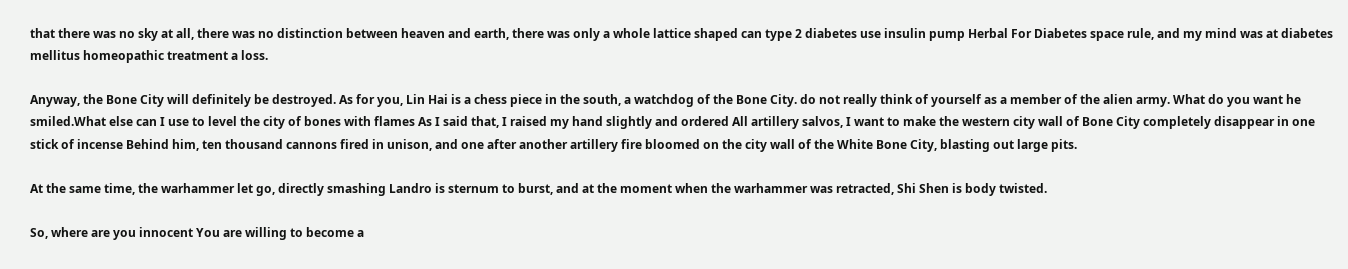that there was no sky at all, there was no distinction between heaven and earth, there was only a whole lattice shaped can type 2 diabetes use insulin pump Herbal For Diabetes space rule, and my mind was at diabetes mellitus homeopathic treatment a loss.

Anyway, the Bone City will definitely be destroyed. As for you, Lin Hai is a chess piece in the south, a watchdog of the Bone City. do not really think of yourself as a member of the alien army. What do you want he smiled.What else can I use to level the city of bones with flames As I said that, I raised my hand slightly and ordered All artillery salvos, I want to make the western city wall of Bone City completely disappear in one stick of incense Behind him, ten thousand cannons fired in unison, and one after another artillery fire bloomed on the city wall of the White Bone City, blasting out large pits.

At the same time, the warhammer let go, directly smashing Landro is sternum to burst, and at the moment when the warhammer was retracted, Shi Shen is body twisted.

So, where are you innocent You are willing to become a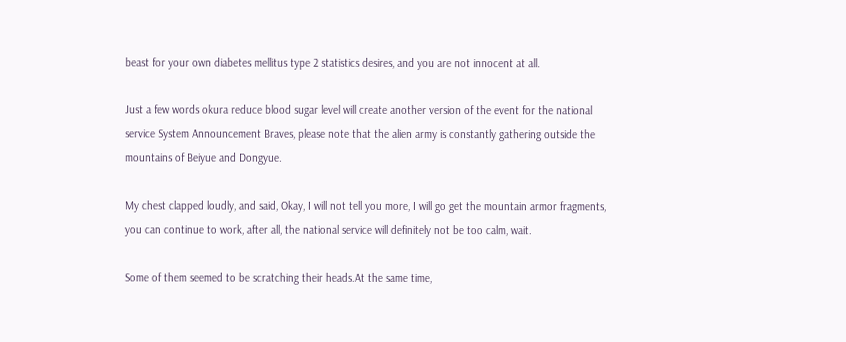beast for your own diabetes mellitus type 2 statistics desires, and you are not innocent at all.

Just a few words okura reduce blood sugar level will create another version of the event for the national service System Announcement Braves, please note that the alien army is constantly gathering outside the mountains of Beiyue and Dongyue.

My chest clapped loudly, and said, Okay, I will not tell you more, I will go get the mountain armor fragments, you can continue to work, after all, the national service will definitely not be too calm, wait.

Some of them seemed to be scratching their heads.At the same time,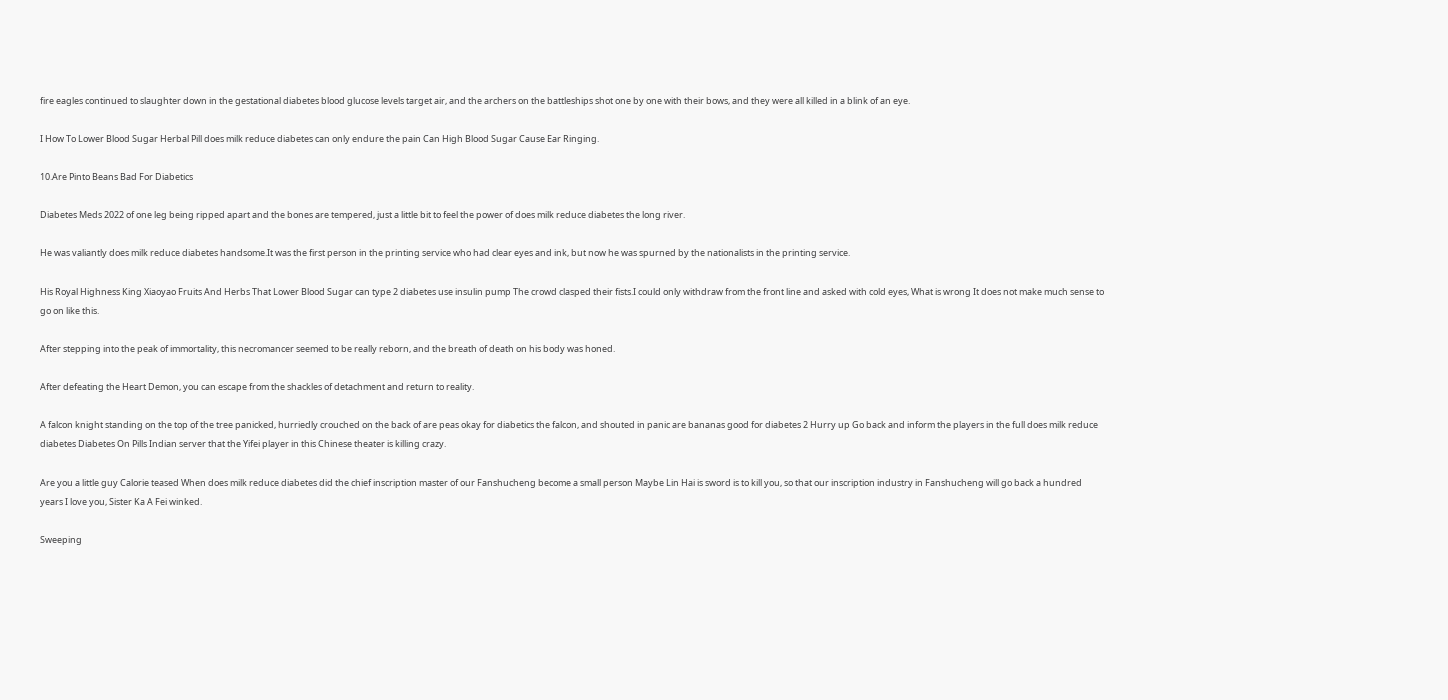fire eagles continued to slaughter down in the gestational diabetes blood glucose levels target air, and the archers on the battleships shot one by one with their bows, and they were all killed in a blink of an eye.

I How To Lower Blood Sugar Herbal Pill does milk reduce diabetes can only endure the pain Can High Blood Sugar Cause Ear Ringing.

10.Are Pinto Beans Bad For Diabetics

Diabetes Meds 2022 of one leg being ripped apart and the bones are tempered, just a little bit to feel the power of does milk reduce diabetes the long river.

He was valiantly does milk reduce diabetes handsome.It was the first person in the printing service who had clear eyes and ink, but now he was spurned by the nationalists in the printing service.

His Royal Highness King Xiaoyao Fruits And Herbs That Lower Blood Sugar can type 2 diabetes use insulin pump The crowd clasped their fists.I could only withdraw from the front line and asked with cold eyes, What is wrong It does not make much sense to go on like this.

After stepping into the peak of immortality, this necromancer seemed to be really reborn, and the breath of death on his body was honed.

After defeating the Heart Demon, you can escape from the shackles of detachment and return to reality.

A falcon knight standing on the top of the tree panicked, hurriedly crouched on the back of are peas okay for diabetics the falcon, and shouted in panic are bananas good for diabetes 2 Hurry up Go back and inform the players in the full does milk reduce diabetes Diabetes On Pills Indian server that the Yifei player in this Chinese theater is killing crazy.

Are you a little guy Calorie teased When does milk reduce diabetes did the chief inscription master of our Fanshucheng become a small person Maybe Lin Hai is sword is to kill you, so that our inscription industry in Fanshucheng will go back a hundred years I love you, Sister Ka A Fei winked.

Sweeping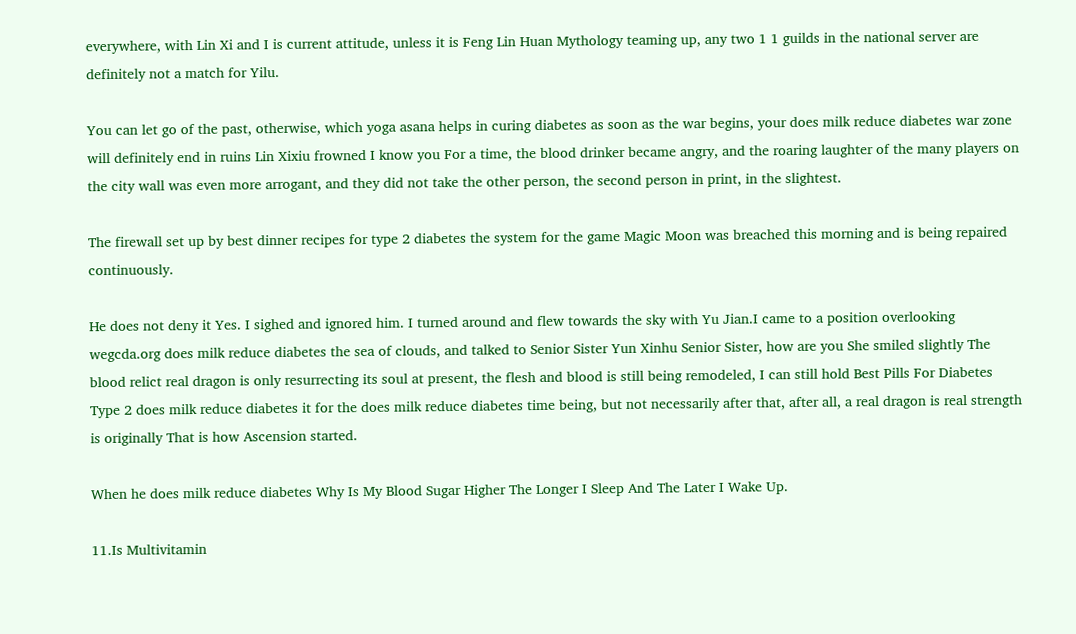everywhere, with Lin Xi and I is current attitude, unless it is Feng Lin Huan Mythology teaming up, any two 1 1 guilds in the national server are definitely not a match for Yilu.

You can let go of the past, otherwise, which yoga asana helps in curing diabetes as soon as the war begins, your does milk reduce diabetes war zone will definitely end in ruins Lin Xixiu frowned I know you For a time, the blood drinker became angry, and the roaring laughter of the many players on the city wall was even more arrogant, and they did not take the other person, the second person in print, in the slightest.

The firewall set up by best dinner recipes for type 2 diabetes the system for the game Magic Moon was breached this morning and is being repaired continuously.

He does not deny it Yes. I sighed and ignored him. I turned around and flew towards the sky with Yu Jian.I came to a position overlooking wegcda.org does milk reduce diabetes the sea of clouds, and talked to Senior Sister Yun Xinhu Senior Sister, how are you She smiled slightly The blood relict real dragon is only resurrecting its soul at present, the flesh and blood is still being remodeled, I can still hold Best Pills For Diabetes Type 2 does milk reduce diabetes it for the does milk reduce diabetes time being, but not necessarily after that, after all, a real dragon is real strength is originally That is how Ascension started.

When he does milk reduce diabetes Why Is My Blood Sugar Higher The Longer I Sleep And The Later I Wake Up.

11.Is Multivitamin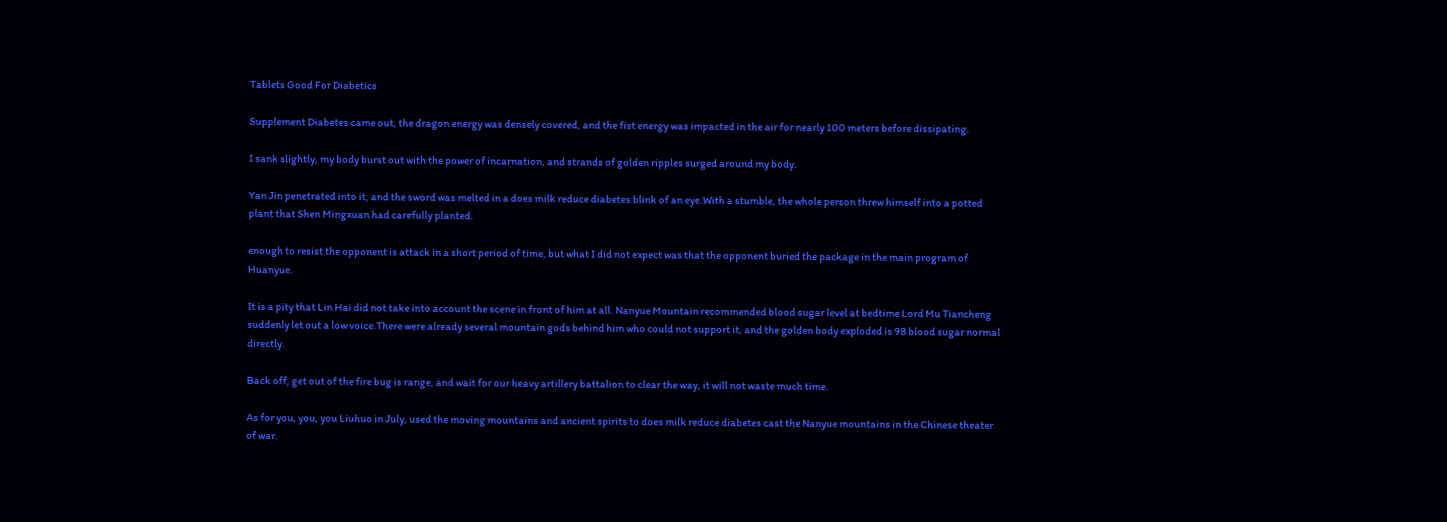Tablets Good For Diabetics

Supplement Diabetes came out, the dragon energy was densely covered, and the fist energy was impacted in the air for nearly 100 meters before dissipating.

I sank slightly, my body burst out with the power of incarnation, and strands of golden ripples surged around my body.

Yan Jin penetrated into it, and the sword was melted in a does milk reduce diabetes blink of an eye.With a stumble, the whole person threw himself into a potted plant that Shen Mingxuan had carefully planted.

enough to resist the opponent is attack in a short period of time, but what I did not expect was that the opponent buried the package in the main program of Huanyue.

It is a pity that Lin Hai did not take into account the scene in front of him at all. Nanyue Mountain recommended blood sugar level at bedtime Lord Mu Tiancheng suddenly let out a low voice.There were already several mountain gods behind him who could not support it, and the golden body exploded is 98 blood sugar normal directly.

Back off, get out of the fire bug is range, and wait for our heavy artillery battalion to clear the way, it will not waste much time.

As for you, you, you Liuhuo in July, used the moving mountains and ancient spirits to does milk reduce diabetes cast the Nanyue mountains in the Chinese theater of war.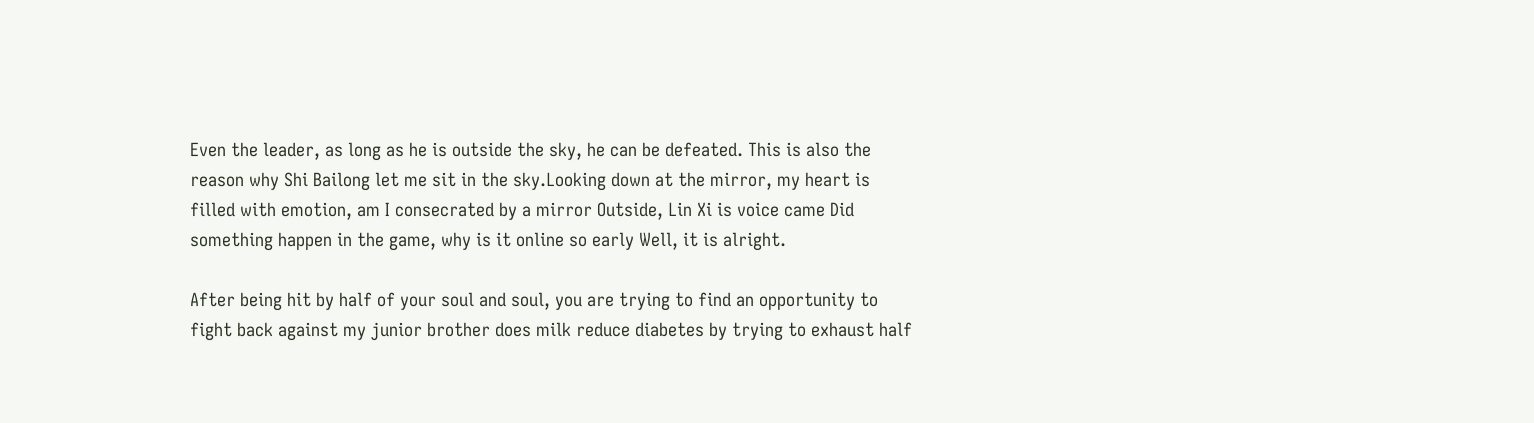Even the leader, as long as he is outside the sky, he can be defeated. This is also the reason why Shi Bailong let me sit in the sky.Looking down at the mirror, my heart is filled with emotion, am I consecrated by a mirror Outside, Lin Xi is voice came Did something happen in the game, why is it online so early Well, it is alright.

After being hit by half of your soul and soul, you are trying to find an opportunity to fight back against my junior brother does milk reduce diabetes by trying to exhaust half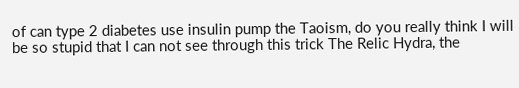of can type 2 diabetes use insulin pump the Taoism, do you really think I will be so stupid that I can not see through this trick The Relic Hydra, the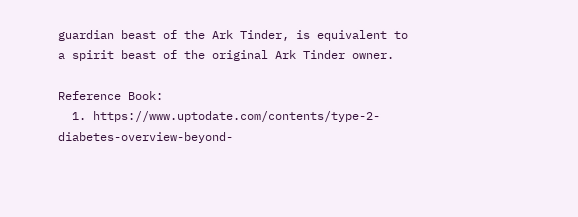guardian beast of the Ark Tinder, is equivalent to a spirit beast of the original Ark Tinder owner.

Reference Book:
  1. https://www.uptodate.com/contents/type-2-diabetes-overview-beyond-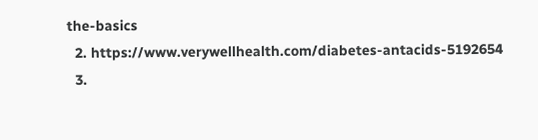the-basics
  2. https://www.verywellhealth.com/diabetes-antacids-5192654
  3.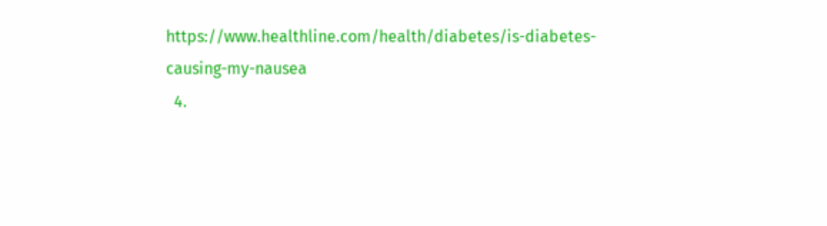https://www.healthline.com/health/diabetes/is-diabetes-causing-my-nausea
  4.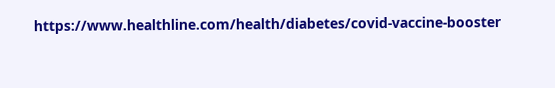https://www.healthline.com/health/diabetes/covid-vaccine-booster